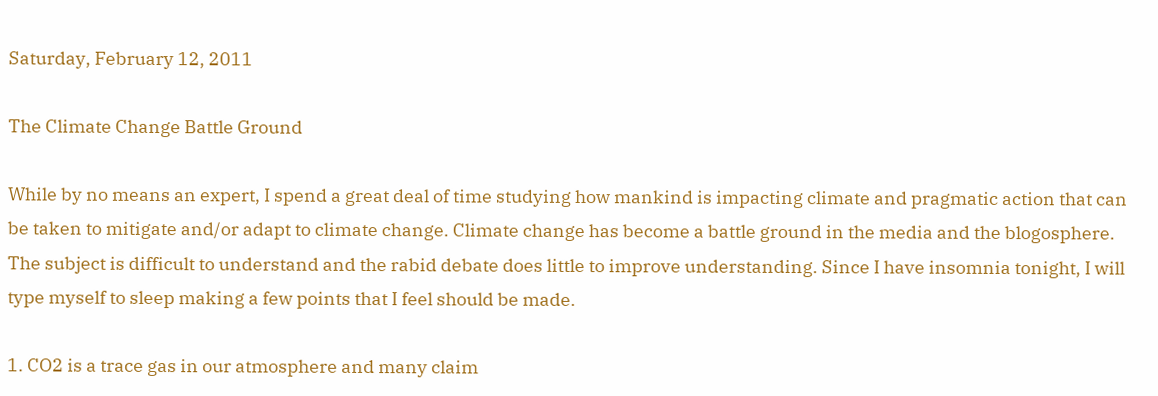Saturday, February 12, 2011

The Climate Change Battle Ground

While by no means an expert, I spend a great deal of time studying how mankind is impacting climate and pragmatic action that can be taken to mitigate and/or adapt to climate change. Climate change has become a battle ground in the media and the blogosphere. The subject is difficult to understand and the rabid debate does little to improve understanding. Since I have insomnia tonight, I will type myself to sleep making a few points that I feel should be made.

1. CO2 is a trace gas in our atmosphere and many claim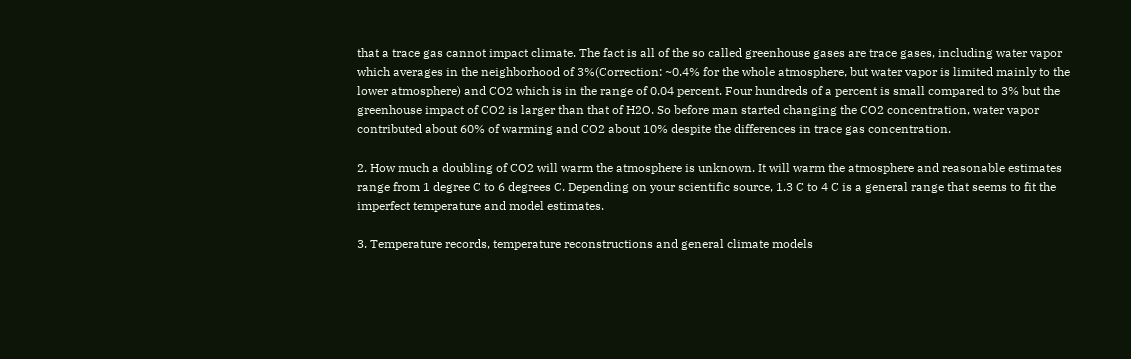that a trace gas cannot impact climate. The fact is all of the so called greenhouse gases are trace gases, including water vapor which averages in the neighborhood of 3%(Correction: ~0.4% for the whole atmosphere, but water vapor is limited mainly to the lower atmosphere) and CO2 which is in the range of 0.04 percent. Four hundreds of a percent is small compared to 3% but the greenhouse impact of CO2 is larger than that of H2O. So before man started changing the CO2 concentration, water vapor contributed about 60% of warming and CO2 about 10% despite the differences in trace gas concentration.

2. How much a doubling of CO2 will warm the atmosphere is unknown. It will warm the atmosphere and reasonable estimates range from 1 degree C to 6 degrees C. Depending on your scientific source, 1.3 C to 4 C is a general range that seems to fit the imperfect temperature and model estimates.

3. Temperature records, temperature reconstructions and general climate models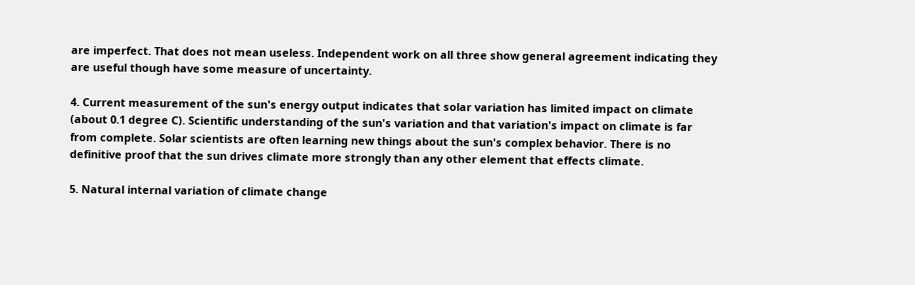are imperfect. That does not mean useless. Independent work on all three show general agreement indicating they are useful though have some measure of uncertainty.

4. Current measurement of the sun's energy output indicates that solar variation has limited impact on climate (about 0.1 degree C). Scientific understanding of the sun's variation and that variation's impact on climate is far from complete. Solar scientists are often learning new things about the sun's complex behavior. There is no definitive proof that the sun drives climate more strongly than any other element that effects climate.

5. Natural internal variation of climate change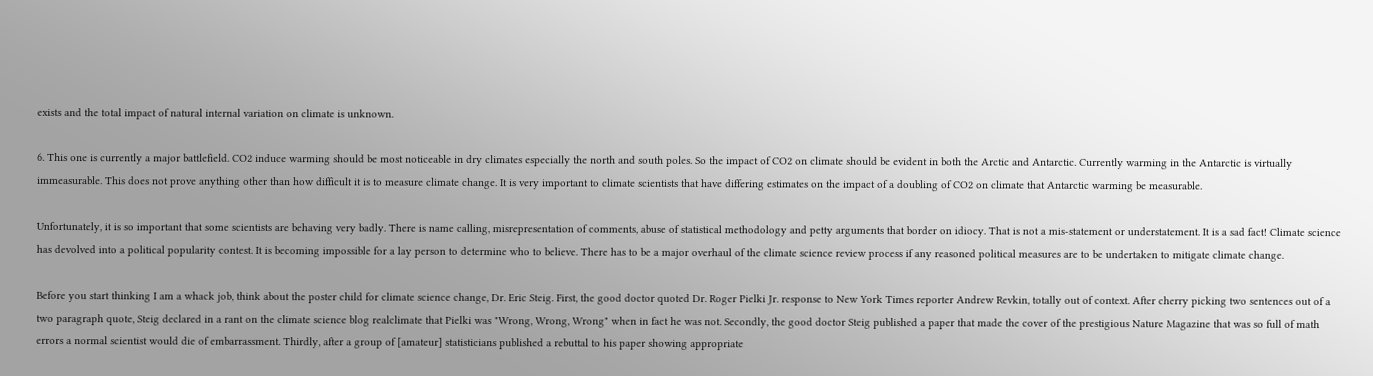exists and the total impact of natural internal variation on climate is unknown.

6. This one is currently a major battlefield. CO2 induce warming should be most noticeable in dry climates especially the north and south poles. So the impact of CO2 on climate should be evident in both the Arctic and Antarctic. Currently warming in the Antarctic is virtually immeasurable. This does not prove anything other than how difficult it is to measure climate change. It is very important to climate scientists that have differing estimates on the impact of a doubling of CO2 on climate that Antarctic warming be measurable.

Unfortunately, it is so important that some scientists are behaving very badly. There is name calling, misrepresentation of comments, abuse of statistical methodology and petty arguments that border on idiocy. That is not a mis-statement or understatement. It is a sad fact! Climate science has devolved into a political popularity contest. It is becoming impossible for a lay person to determine who to believe. There has to be a major overhaul of the climate science review process if any reasoned political measures are to be undertaken to mitigate climate change.

Before you start thinking I am a whack job, think about the poster child for climate science change, Dr. Eric Steig. First, the good doctor quoted Dr. Roger Pielki Jr. response to New York Times reporter Andrew Revkin, totally out of context. After cherry picking two sentences out of a two paragraph quote, Steig declared in a rant on the climate science blog realclimate that Pielki was "Wrong, Wrong, Wrong" when in fact he was not. Secondly, the good doctor Steig published a paper that made the cover of the prestigious Nature Magazine that was so full of math errors a normal scientist would die of embarrassment. Thirdly, after a group of [amateur] statisticians published a rebuttal to his paper showing appropriate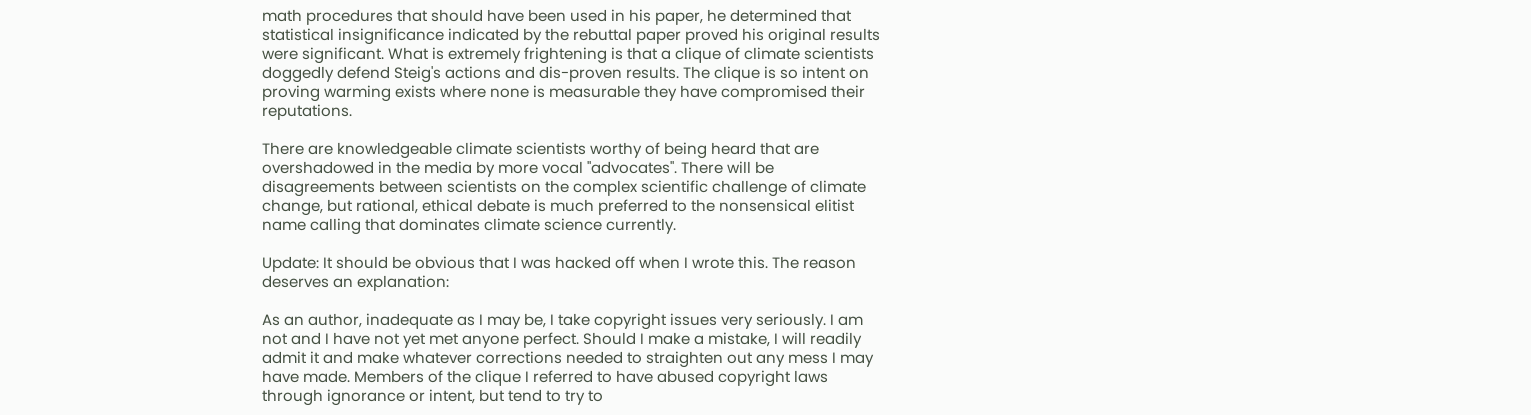math procedures that should have been used in his paper, he determined that statistical insignificance indicated by the rebuttal paper proved his original results were significant. What is extremely frightening is that a clique of climate scientists doggedly defend Steig's actions and dis-proven results. The clique is so intent on proving warming exists where none is measurable they have compromised their reputations.

There are knowledgeable climate scientists worthy of being heard that are overshadowed in the media by more vocal "advocates". There will be disagreements between scientists on the complex scientific challenge of climate change, but rational, ethical debate is much preferred to the nonsensical elitist name calling that dominates climate science currently.

Update: It should be obvious that I was hacked off when I wrote this. The reason deserves an explanation:

As an author, inadequate as I may be, I take copyright issues very seriously. I am not and I have not yet met anyone perfect. Should I make a mistake, I will readily admit it and make whatever corrections needed to straighten out any mess I may have made. Members of the clique I referred to have abused copyright laws through ignorance or intent, but tend to try to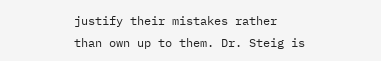justify their mistakes rather than own up to them. Dr. Steig is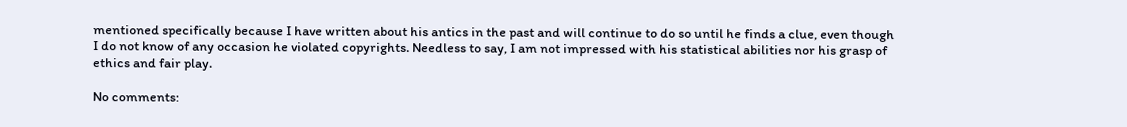mentioned specifically because I have written about his antics in the past and will continue to do so until he finds a clue, even though I do not know of any occasion he violated copyrights. Needless to say, I am not impressed with his statistical abilities nor his grasp of ethics and fair play.

No comments: